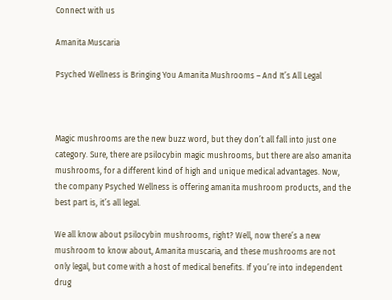Connect with us

Amanita Muscaria

Psyched Wellness is Bringing You Amanita Mushrooms – And It’s All Legal



Magic mushrooms are the new buzz word, but they don’t all fall into just one category. Sure, there are psilocybin magic mushrooms, but there are also amanita mushrooms, for a different kind of high and unique medical advantages. Now, the company Psyched Wellness is offering amanita mushroom products, and the best part is, it’s all legal.

We all know about psilocybin mushrooms, right? Well, now there’s a new mushroom to know about, Amanita muscaria, and these mushrooms are not only legal, but come with a host of medical benefits. If you’re into independent drug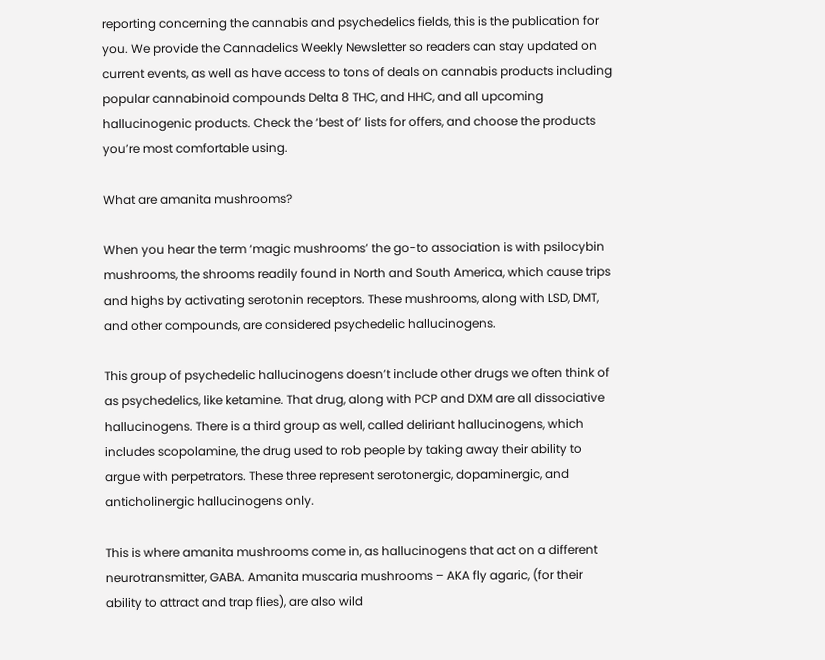reporting concerning the cannabis and psychedelics fields, this is the publication for you. We provide the Cannadelics Weekly Newsletter so readers can stay updated on current events, as well as have access to tons of deals on cannabis products including popular cannabinoid compounds Delta 8 THC, and HHC, and all upcoming hallucinogenic products. Check the ‘best of’ lists for offers, and choose the products you’re most comfortable using.

What are amanita mushrooms?

When you hear the term ‘magic mushrooms’ the go-to association is with psilocybin mushrooms, the shrooms readily found in North and South America, which cause trips and highs by activating serotonin receptors. These mushrooms, along with LSD, DMT, and other compounds, are considered psychedelic hallucinogens.

This group of psychedelic hallucinogens doesn’t include other drugs we often think of as psychedelics, like ketamine. That drug, along with PCP and DXM are all dissociative hallucinogens. There is a third group as well, called deliriant hallucinogens, which includes scopolamine, the drug used to rob people by taking away their ability to argue with perpetrators. These three represent serotonergic, dopaminergic, and anticholinergic hallucinogens only.

This is where amanita mushrooms come in, as hallucinogens that act on a different neurotransmitter, GABA. Amanita muscaria mushrooms – AKA fly agaric, (for their ability to attract and trap flies), are also wild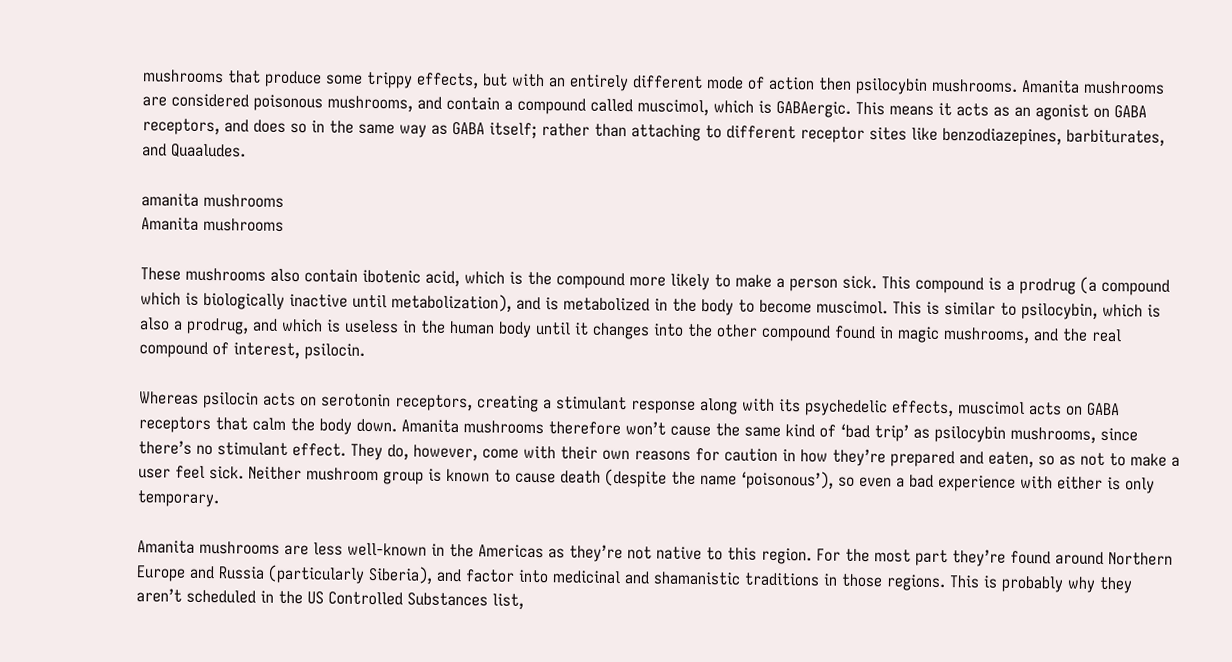mushrooms that produce some trippy effects, but with an entirely different mode of action then psilocybin mushrooms. Amanita mushrooms are considered poisonous mushrooms, and contain a compound called muscimol, which is GABAergic. This means it acts as an agonist on GABA receptors, and does so in the same way as GABA itself; rather than attaching to different receptor sites like benzodiazepines, barbiturates, and Quaaludes.

amanita mushrooms
Amanita mushrooms

These mushrooms also contain ibotenic acid, which is the compound more likely to make a person sick. This compound is a prodrug (a compound which is biologically inactive until metabolization), and is metabolized in the body to become muscimol. This is similar to psilocybin, which is also a prodrug, and which is useless in the human body until it changes into the other compound found in magic mushrooms, and the real compound of interest, psilocin.

Whereas psilocin acts on serotonin receptors, creating a stimulant response along with its psychedelic effects, muscimol acts on GABA receptors that calm the body down. Amanita mushrooms therefore won’t cause the same kind of ‘bad trip’ as psilocybin mushrooms, since there’s no stimulant effect. They do, however, come with their own reasons for caution in how they’re prepared and eaten, so as not to make a user feel sick. Neither mushroom group is known to cause death (despite the name ‘poisonous’), so even a bad experience with either is only temporary.

Amanita mushrooms are less well-known in the Americas as they’re not native to this region. For the most part they’re found around Northern Europe and Russia (particularly Siberia), and factor into medicinal and shamanistic traditions in those regions. This is probably why they aren’t scheduled in the US Controlled Substances list,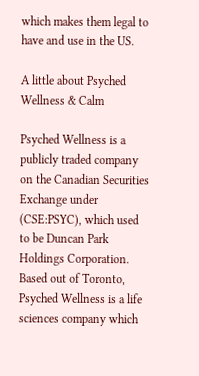which makes them legal to have and use in the US.

A little about Psyched Wellness & Calm

Psyched Wellness is a publicly traded company on the Canadian Securities Exchange under (CSE:PSYC), which used to be Duncan Park Holdings Corporation. Based out of Toronto, Psyched Wellness is a life sciences company which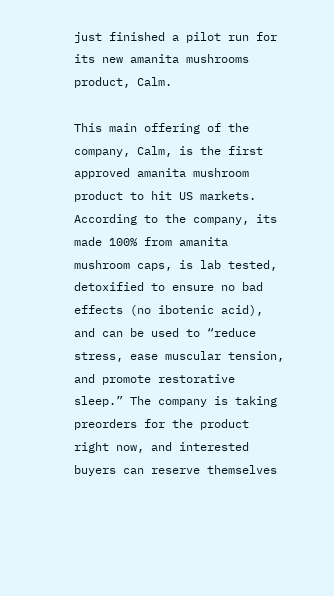just finished a pilot run for its new amanita mushrooms product, Calm.

This main offering of the company, Calm, is the first approved amanita mushroom product to hit US markets. According to the company, its made 100% from amanita mushroom caps, is lab tested, detoxified to ensure no bad effects (no ibotenic acid), and can be used to “reduce stress, ease muscular tension, and promote restorative sleep.” The company is taking preorders for the product right now, and interested buyers can reserve themselves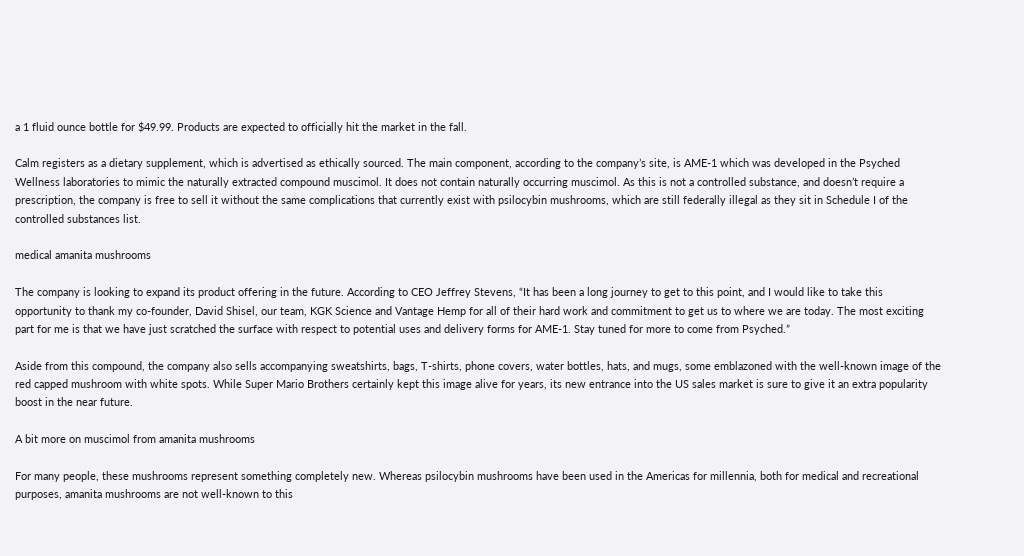a 1 fluid ounce bottle for $49.99. Products are expected to officially hit the market in the fall.

Calm registers as a dietary supplement, which is advertised as ethically sourced. The main component, according to the company’s site, is AME-1 which was developed in the Psyched Wellness laboratories to mimic the naturally extracted compound muscimol. It does not contain naturally occurring muscimol. As this is not a controlled substance, and doesn’t require a prescription, the company is free to sell it without the same complications that currently exist with psilocybin mushrooms, which are still federally illegal as they sit in Schedule I of the controlled substances list.

medical amanita mushrooms

The company is looking to expand its product offering in the future. According to CEO Jeffrey Stevens, “It has been a long journey to get to this point, and I would like to take this opportunity to thank my co-founder, David Shisel, our team, KGK Science and Vantage Hemp for all of their hard work and commitment to get us to where we are today. The most exciting part for me is that we have just scratched the surface with respect to potential uses and delivery forms for AME-1. Stay tuned for more to come from Psyched.”

Aside from this compound, the company also sells accompanying sweatshirts, bags, T-shirts, phone covers, water bottles, hats, and mugs, some emblazoned with the well-known image of the red capped mushroom with white spots. While Super Mario Brothers certainly kept this image alive for years, its new entrance into the US sales market is sure to give it an extra popularity boost in the near future.

A bit more on muscimol from amanita mushrooms

For many people, these mushrooms represent something completely new. Whereas psilocybin mushrooms have been used in the Americas for millennia, both for medical and recreational purposes, amanita mushrooms are not well-known to this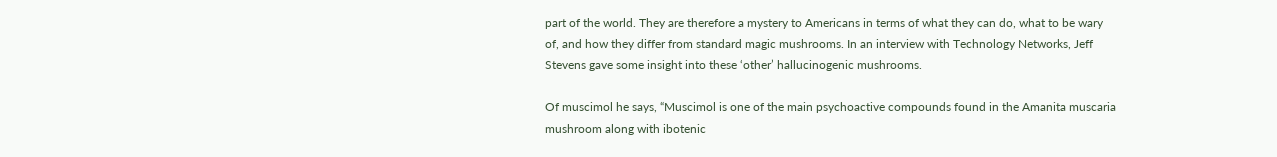part of the world. They are therefore a mystery to Americans in terms of what they can do, what to be wary of, and how they differ from standard magic mushrooms. In an interview with Technology Networks, Jeff Stevens gave some insight into these ‘other’ hallucinogenic mushrooms.

Of muscimol he says, “Muscimol is one of the main psychoactive compounds found in the Amanita muscaria mushroom along with ibotenic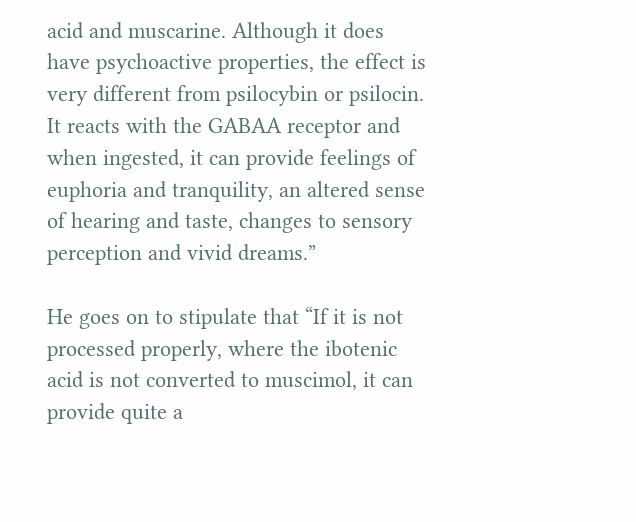acid and muscarine. Although it does have psychoactive properties, the effect is very different from psilocybin or psilocin. It reacts with the GABAA receptor and when ingested, it can provide feelings of euphoria and tranquility, an altered sense of hearing and taste, changes to sensory perception and vivid dreams.”

He goes on to stipulate that “If it is not processed properly, where the ibotenic acid is not converted to muscimol, it can provide quite a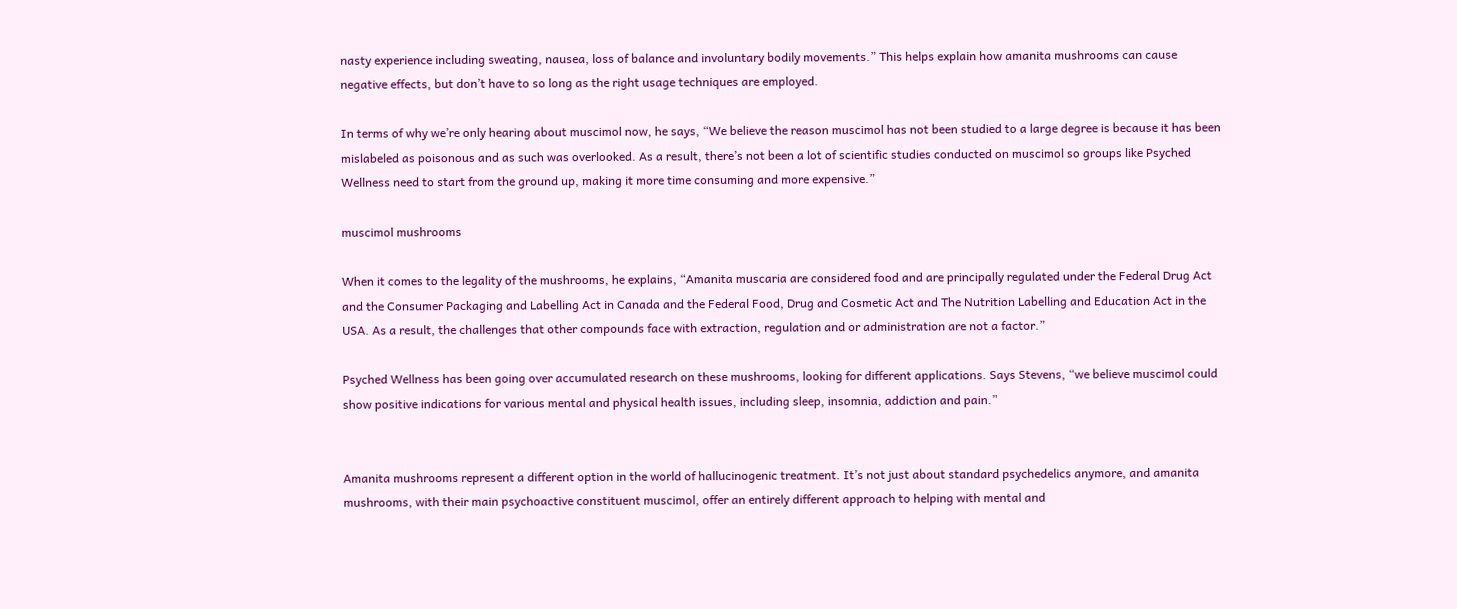nasty experience including sweating, nausea, loss of balance and involuntary bodily movements.” This helps explain how amanita mushrooms can cause negative effects, but don’t have to so long as the right usage techniques are employed.

In terms of why we’re only hearing about muscimol now, he says, “We believe the reason muscimol has not been studied to a large degree is because it has been mislabeled as poisonous and as such was overlooked. As a result, there’s not been a lot of scientific studies conducted on muscimol so groups like Psyched Wellness need to start from the ground up, making it more time consuming and more expensive.”

muscimol mushrooms

When it comes to the legality of the mushrooms, he explains, “Amanita muscaria are considered food and are principally regulated under the Federal Drug Act and the Consumer Packaging and Labelling Act in Canada and the Federal Food, Drug and Cosmetic Act and The Nutrition Labelling and Education Act in the USA. As a result, the challenges that other compounds face with extraction, regulation and or administration are not a factor.”

Psyched Wellness has been going over accumulated research on these mushrooms, looking for different applications. Says Stevens, “we believe muscimol could show positive indications for various mental and physical health issues, including sleep, insomnia, addiction and pain.”


Amanita mushrooms represent a different option in the world of hallucinogenic treatment. It’s not just about standard psychedelics anymore, and amanita mushrooms, with their main psychoactive constituent muscimol, offer an entirely different approach to helping with mental and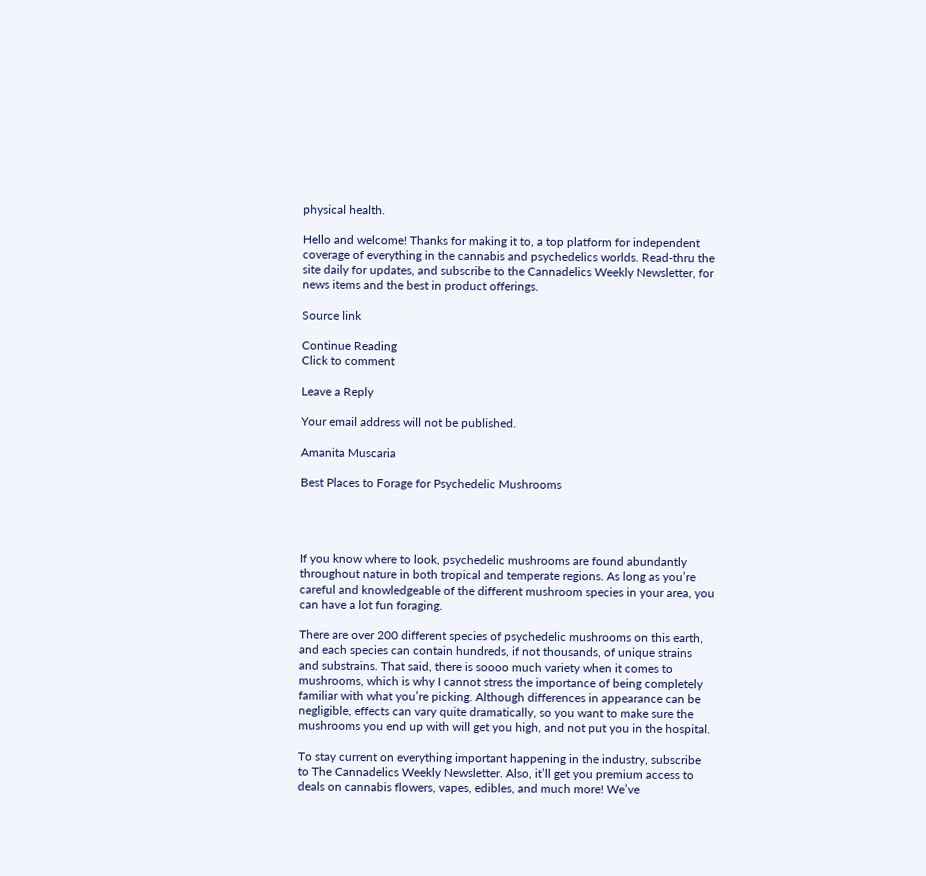physical health.

Hello and welcome! Thanks for making it to, a top platform for independent coverage of everything in the cannabis and psychedelics worlds. Read-thru the site daily for updates, and subscribe to the Cannadelics Weekly Newsletter, for news items and the best in product offerings.

Source link

Continue Reading
Click to comment

Leave a Reply

Your email address will not be published.

Amanita Muscaria

Best Places to Forage for Psychedelic Mushrooms




If you know where to look, psychedelic mushrooms are found abundantly throughout nature in both tropical and temperate regions. As long as you’re careful and knowledgeable of the different mushroom species in your area, you can have a lot fun foraging.

There are over 200 different species of psychedelic mushrooms on this earth, and each species can contain hundreds, if not thousands, of unique strains and substrains. That said, there is soooo much variety when it comes to mushrooms, which is why I cannot stress the importance of being completely familiar with what you’re picking. Although differences in appearance can be negligible, effects can vary quite dramatically, so you want to make sure the mushrooms you end up with will get you high, and not put you in the hospital.

To stay current on everything important happening in the industry, subscribe to The Cannadelics Weekly Newsletter. Also, it’ll get you premium access to deals on cannabis flowers, vapes, edibles, and much more! We’ve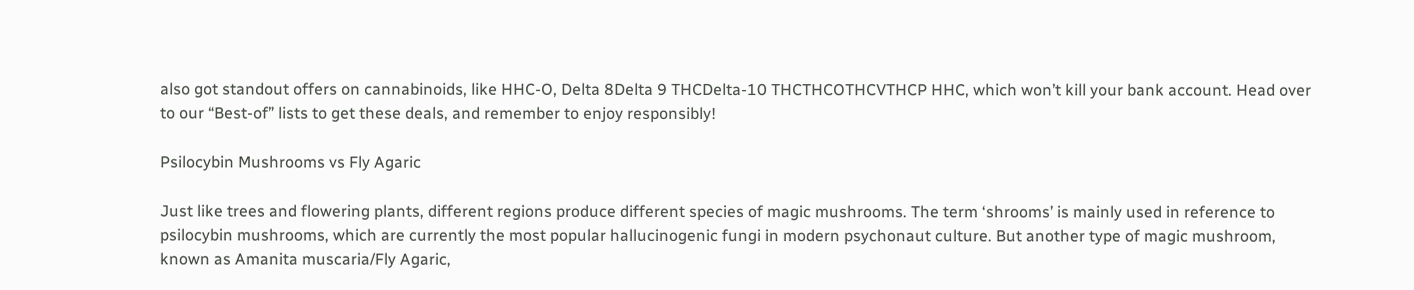also got standout offers on cannabinoids, like HHC-O, Delta 8Delta 9 THCDelta-10 THCTHCOTHCVTHCP HHC, which won’t kill your bank account. Head over to our “Best-of” lists to get these deals, and remember to enjoy responsibly!

Psilocybin Mushrooms vs Fly Agaric

Just like trees and flowering plants, different regions produce different species of magic mushrooms. The term ‘shrooms’ is mainly used in reference to psilocybin mushrooms, which are currently the most popular hallucinogenic fungi in modern psychonaut culture. But another type of magic mushroom, known as Amanita muscaria/Fly Agaric,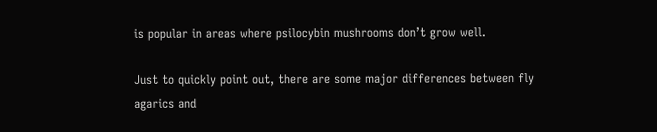is popular in areas where psilocybin mushrooms don’t grow well.

Just to quickly point out, there are some major differences between fly agarics and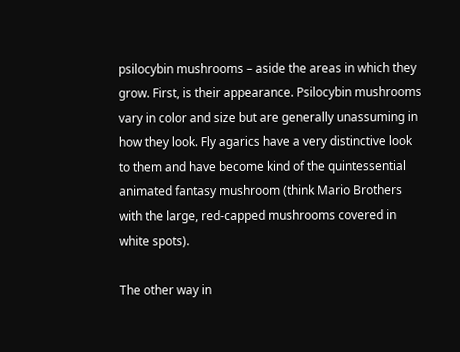psilocybin mushrooms – aside the areas in which they grow. First, is their appearance. Psilocybin mushrooms vary in color and size but are generally unassuming in how they look. Fly agarics have a very distinctive look to them and have become kind of the quintessential animated fantasy mushroom (think Mario Brothers with the large, red-capped mushrooms covered in white spots).

The other way in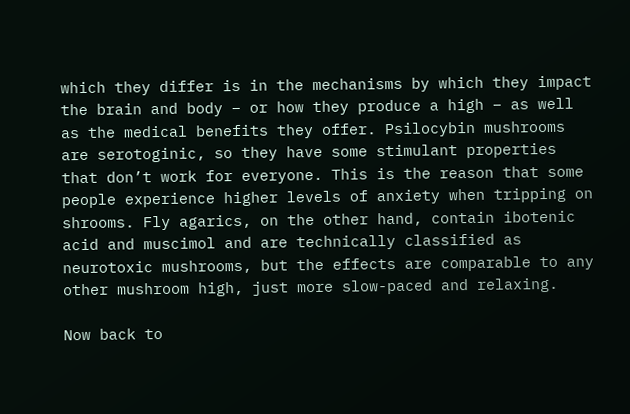which they differ is in the mechanisms by which they impact the brain and body – or how they produce a high – as well as the medical benefits they offer. Psilocybin mushrooms are serotoginic, so they have some stimulant properties that don’t work for everyone. This is the reason that some people experience higher levels of anxiety when tripping on shrooms. Fly agarics, on the other hand, contain ibotenic acid and muscimol and are technically classified as neurotoxic mushrooms, but the effects are comparable to any other mushroom high, just more slow-paced and relaxing.

Now back to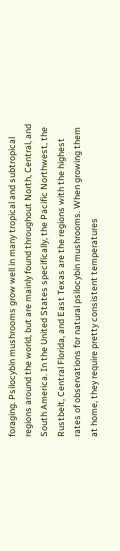foraging. Psilocybin mushrooms grow well in many tropical and subtropical regions around the world, but are mainly found throughout North, Central, and South America. In the United States specifically, the Pacific Northwest, the Rustbelt, Central Florida, and East Texas are the regions with the highest rates of observations for natural psilocybin mushrooms. When growing them at home, they require pretty consistent temperatures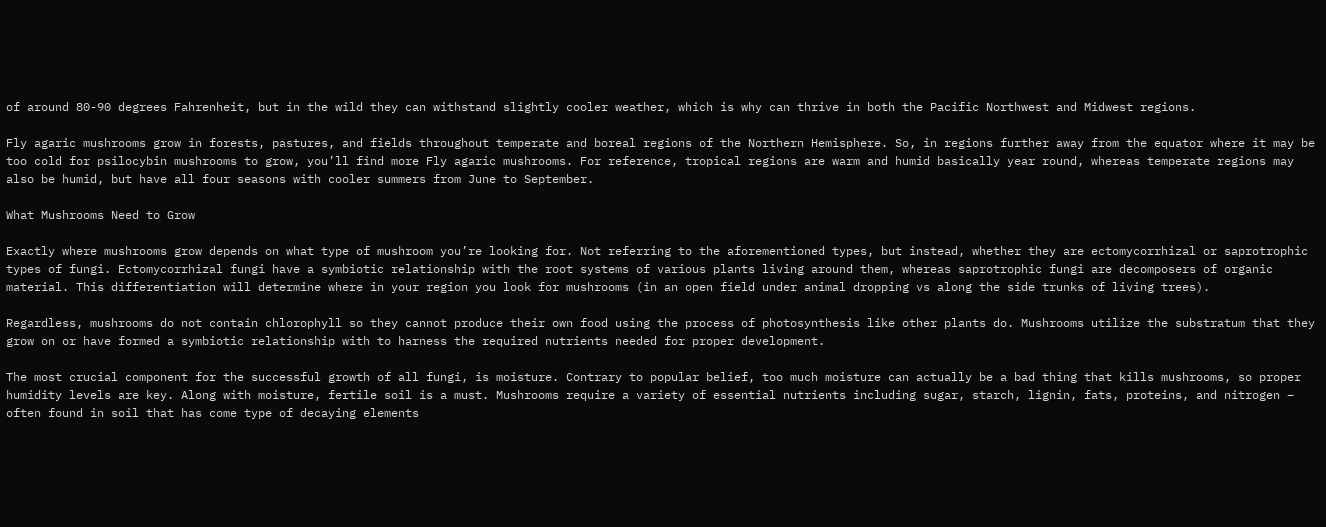of around 80-90 degrees Fahrenheit, but in the wild they can withstand slightly cooler weather, which is why can thrive in both the Pacific Northwest and Midwest regions.

Fly agaric mushrooms grow in forests, pastures, and fields throughout temperate and boreal regions of the Northern Hemisphere. So, in regions further away from the equator where it may be too cold for psilocybin mushrooms to grow, you’ll find more Fly agaric mushrooms. For reference, tropical regions are warm and humid basically year round, whereas temperate regions may also be humid, but have all four seasons with cooler summers from June to September.

What Mushrooms Need to Grow

Exactly where mushrooms grow depends on what type of mushroom you’re looking for. Not referring to the aforementioned types, but instead, whether they are ectomycorrhizal or saprotrophic types of fungi. Ectomycorrhizal fungi have a symbiotic relationship with the root systems of various plants living around them, whereas saprotrophic fungi are decomposers of organic material. This differentiation will determine where in your region you look for mushrooms (in an open field under animal dropping vs along the side trunks of living trees).

Regardless, mushrooms do not contain chlorophyll so they cannot produce their own food using the process of photosynthesis like other plants do. Mushrooms utilize the substratum that they grow on or have formed a symbiotic relationship with to harness the required nutrients needed for proper development.

The most crucial component for the successful growth of all fungi, is moisture. Contrary to popular belief, too much moisture can actually be a bad thing that kills mushrooms, so proper humidity levels are key. Along with moisture, fertile soil is a must. Mushrooms require a variety of essential nutrients including sugar, starch, lignin, fats, proteins, and nitrogen – often found in soil that has come type of decaying elements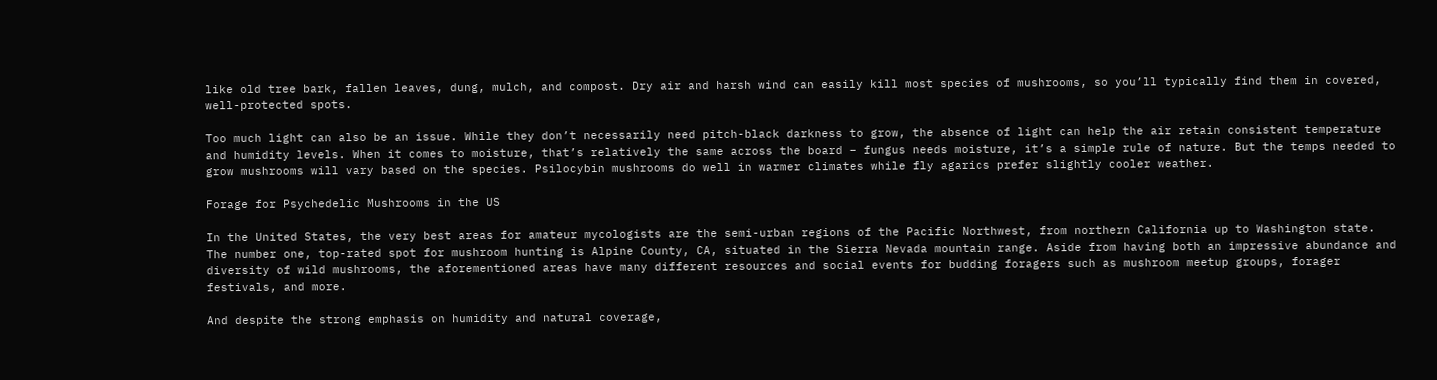like old tree bark, fallen leaves, dung, mulch, and compost. Dry air and harsh wind can easily kill most species of mushrooms, so you’ll typically find them in covered, well-protected spots.

Too much light can also be an issue. While they don’t necessarily need pitch-black darkness to grow, the absence of light can help the air retain consistent temperature and humidity levels. When it comes to moisture, that’s relatively the same across the board – fungus needs moisture, it’s a simple rule of nature. But the temps needed to grow mushrooms will vary based on the species. Psilocybin mushrooms do well in warmer climates while fly agarics prefer slightly cooler weather.

Forage for Psychedelic Mushrooms in the US

In the United States, the very best areas for amateur mycologists are the semi-urban regions of the Pacific Northwest, from northern California up to Washington state. The number one, top-rated spot for mushroom hunting is Alpine County, CA, situated in the Sierra Nevada mountain range. Aside from having both an impressive abundance and diversity of wild mushrooms, the aforementioned areas have many different resources and social events for budding foragers such as mushroom meetup groups, forager festivals, and more.

And despite the strong emphasis on humidity and natural coverage,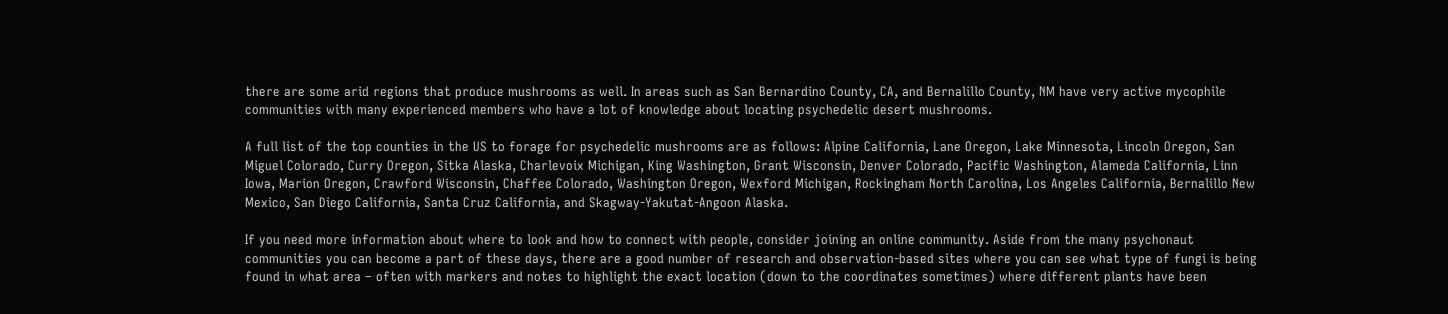there are some arid regions that produce mushrooms as well. In areas such as San Bernardino County, CA, and Bernalillo County, NM have very active mycophile communities with many experienced members who have a lot of knowledge about locating psychedelic desert mushrooms.

A full list of the top counties in the US to forage for psychedelic mushrooms are as follows: Alpine California, Lane Oregon, Lake Minnesota, Lincoln Oregon, San Miguel Colorado, Curry Oregon, Sitka Alaska, Charlevoix Michigan, King Washington, Grant Wisconsin, Denver Colorado, Pacific Washington, Alameda California, Linn Iowa, Marion Oregon, Crawford Wisconsin, Chaffee Colorado, Washington Oregon, Wexford Michigan, Rockingham North Carolina, Los Angeles California, Bernalillo New Mexico, San Diego California, Santa Cruz California, and Skagway-Yakutat-Angoon Alaska.

If you need more information about where to look and how to connect with people, consider joining an online community. Aside from the many psychonaut communities you can become a part of these days, there are a good number of research and observation-based sites where you can see what type of fungi is being found in what area – often with markers and notes to highlight the exact location (down to the coordinates sometimes) where different plants have been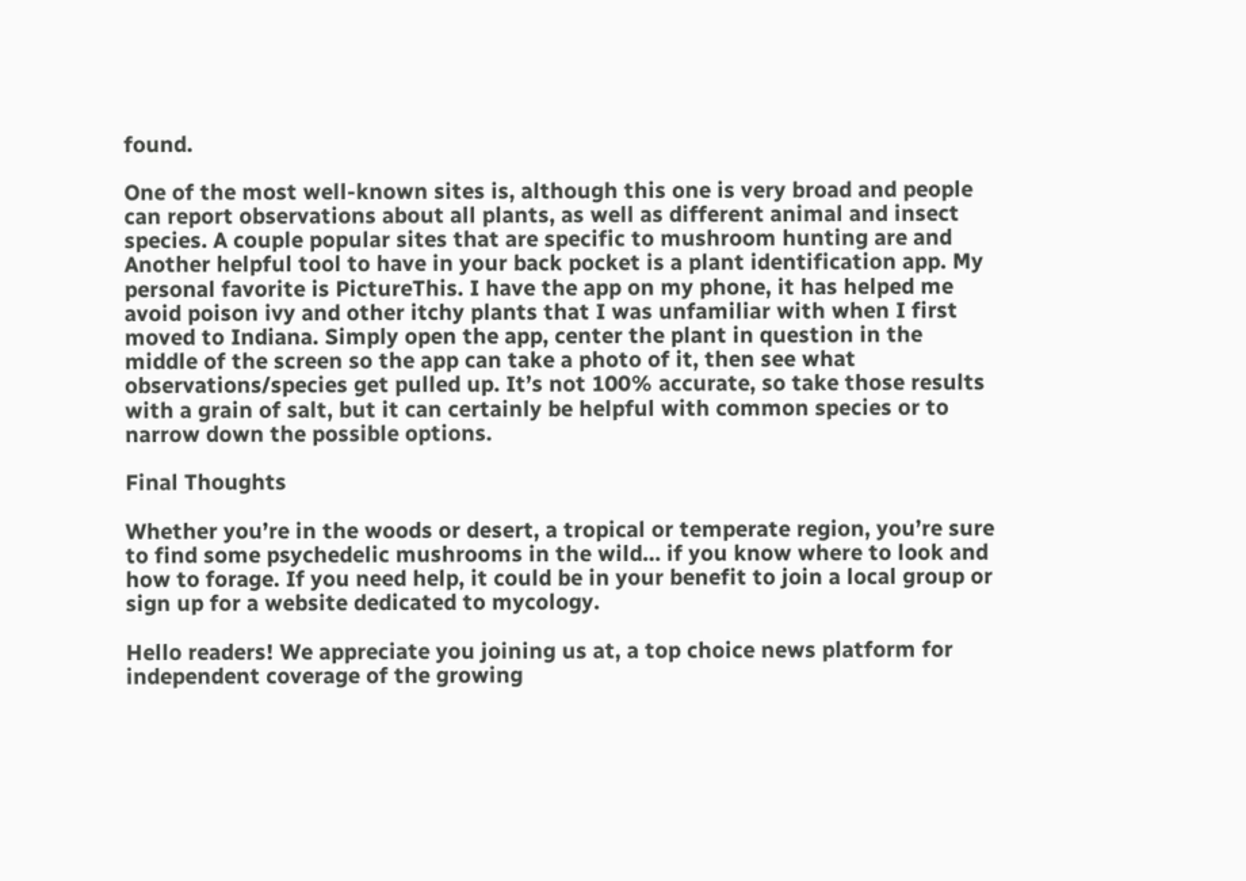found.

One of the most well-known sites is, although this one is very broad and people can report observations about all plants, as well as different animal and insect species. A couple popular sites that are specific to mushroom hunting are and Another helpful tool to have in your back pocket is a plant identification app. My personal favorite is PictureThis. I have the app on my phone, it has helped me avoid poison ivy and other itchy plants that I was unfamiliar with when I first moved to Indiana. Simply open the app, center the plant in question in the middle of the screen so the app can take a photo of it, then see what observations/species get pulled up. It’s not 100% accurate, so take those results with a grain of salt, but it can certainly be helpful with common species or to narrow down the possible options.

Final Thoughts

Whether you’re in the woods or desert, a tropical or temperate region, you’re sure to find some psychedelic mushrooms in the wild… if you know where to look and how to forage. If you need help, it could be in your benefit to join a local group or sign up for a website dedicated to mycology.

Hello readers! We appreciate you joining us at, a top choice news platform for independent coverage of the growing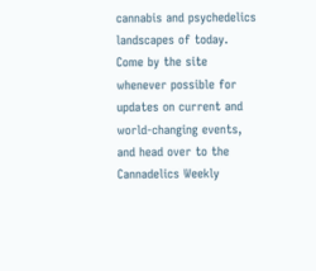cannabis and psychedelics landscapes of today. Come by the site whenever possible for updates on current and world-changing events, and head over to the Cannadelics Weekly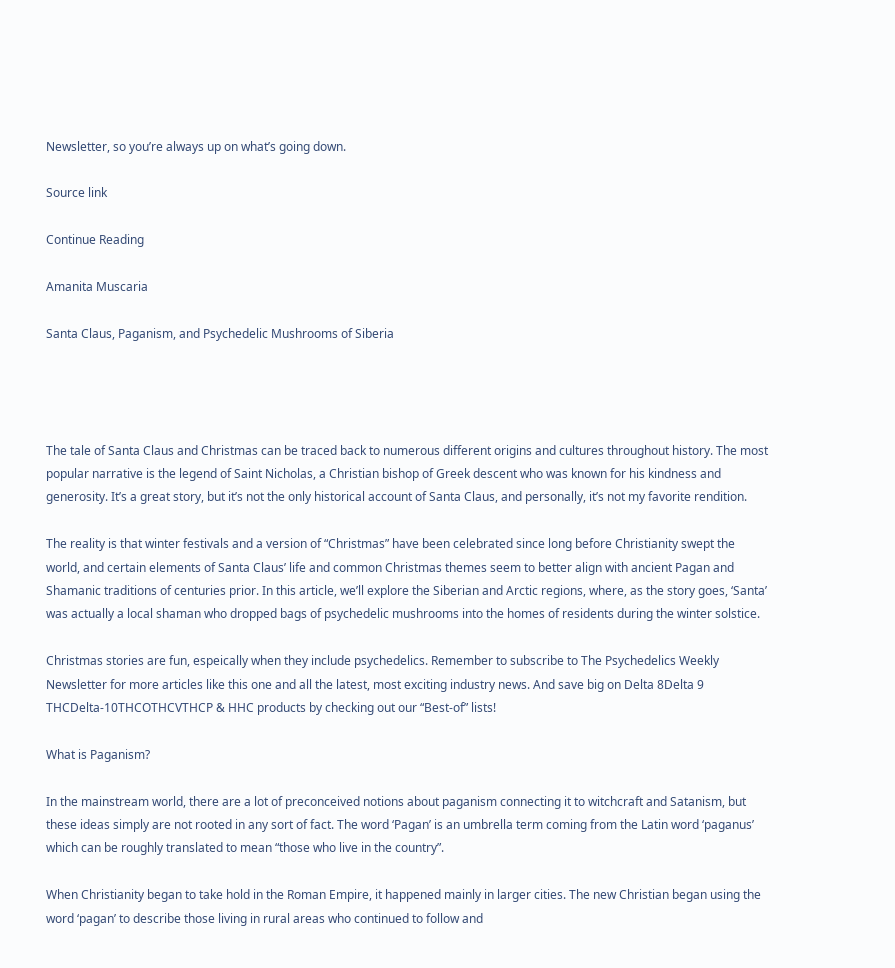Newsletter, so you’re always up on what’s going down.

Source link

Continue Reading

Amanita Muscaria

Santa Claus, Paganism, and Psychedelic Mushrooms of Siberia




The tale of Santa Claus and Christmas can be traced back to numerous different origins and cultures throughout history. The most popular narrative is the legend of Saint Nicholas, a Christian bishop of Greek descent who was known for his kindness and generosity. It’s a great story, but it’s not the only historical account of Santa Claus, and personally, it’s not my favorite rendition.

The reality is that winter festivals and a version of “Christmas” have been celebrated since long before Christianity swept the world, and certain elements of Santa Claus’ life and common Christmas themes seem to better align with ancient Pagan and Shamanic traditions of centuries prior. In this article, we’ll explore the Siberian and Arctic regions, where, as the story goes, ‘Santa’ was actually a local shaman who dropped bags of psychedelic mushrooms into the homes of residents during the winter solstice.

Christmas stories are fun, espeically when they include psychedelics. Remember to subscribe to The Psychedelics Weekly Newsletter for more articles like this one and all the latest, most exciting industry news. And save big on Delta 8Delta 9 THCDelta-10THCOTHCVTHCP & HHC products by checking out our “Best-of” lists!

What is Paganism?

In the mainstream world, there are a lot of preconceived notions about paganism connecting it to witchcraft and Satanism, but these ideas simply are not rooted in any sort of fact. The word ‘Pagan’ is an umbrella term coming from the Latin word ‘paganus’ which can be roughly translated to mean “those who live in the country”.

When Christianity began to take hold in the Roman Empire, it happened mainly in larger cities. The new Christian began using the word ‘pagan’ to describe those living in rural areas who continued to follow and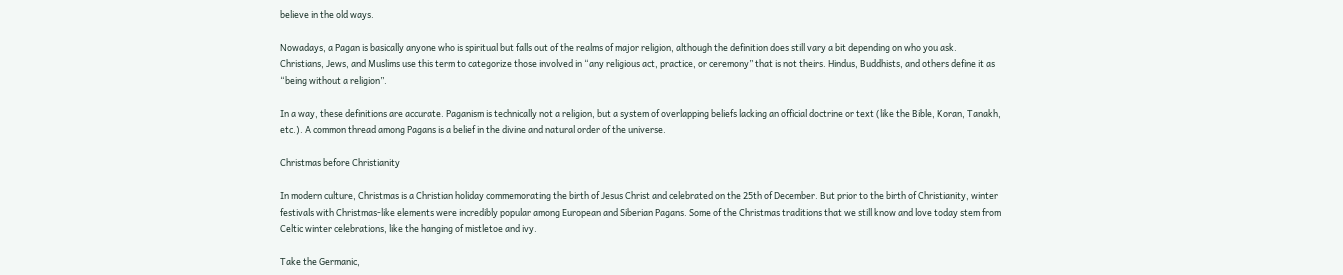believe in the old ways.

Nowadays, a Pagan is basically anyone who is spiritual but falls out of the realms of major religion, although the definition does still vary a bit depending on who you ask. Christians, Jews, and Muslims use this term to categorize those involved in “any religious act, practice, or ceremony” that is not theirs. Hindus, Buddhists, and others define it as “being without a religion”.

In a way, these definitions are accurate. Paganism is technically not a religion, but a system of overlapping beliefs lacking an official doctrine or text (like the Bible, Koran, Tanakh, etc.). A common thread among Pagans is a belief in the divine and natural order of the universe.

Christmas before Christianity

In modern culture, Christmas is a Christian holiday commemorating the birth of Jesus Christ and celebrated on the 25th of December. But prior to the birth of Christianity, winter festivals with Christmas-like elements were incredibly popular among European and Siberian Pagans. Some of the Christmas traditions that we still know and love today stem from Celtic winter celebrations, like the hanging of mistletoe and ivy.

Take the Germanic,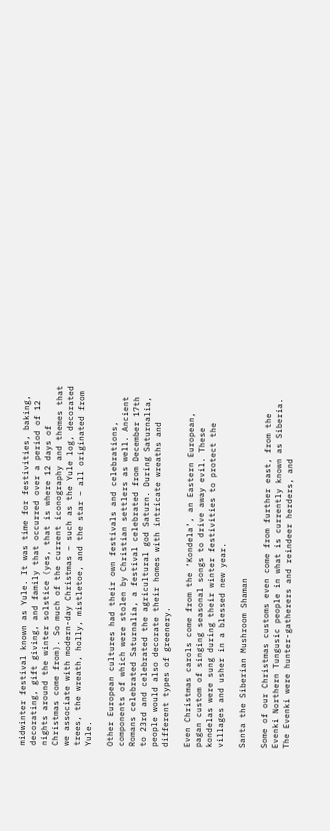midwinter festival known as Yule. It was time for festivities, baking, decorating, gift giving, and family that occurred over a period of 12 nights around the winter solstice (yes, that is where 12 days of Christmas come from). So much of the current iconography and themes that we associate with modern-day Christmas – such as the Yule log, decorated trees, the wreath, holly, mistletoe, and the star – all originated from Yule.

Other European cultures had their own festivals and celebrations, components of which were stolen by Christian settlers as well. Ancient Romans celebrated Saturnalia, a festival celebrated from December 17th to 23rd and celebrated the agricultural god Saturn. During Saturnalia, people would also decorate their homes with intricate wreaths and different types of greenery.

Even Christmas carols come from the ‘Kondela’, an Eastern European, pagan custom of singing seasonal songs to drive away evil. These kondelas were sung during their winter festivities to protect the villages and usher in a blessed new year.

Santa the Siberian Mushroom Shaman

Some of our Christmas customs even come from further east, from the Evenki Northern Tungusic people in what is currently known as Siberia. The Evenki were hunter-gatherers and reindeer herders, and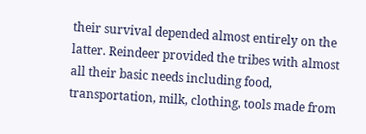their survival depended almost entirely on the latter. Reindeer provided the tribes with almost all their basic needs including food, transportation, milk, clothing, tools made from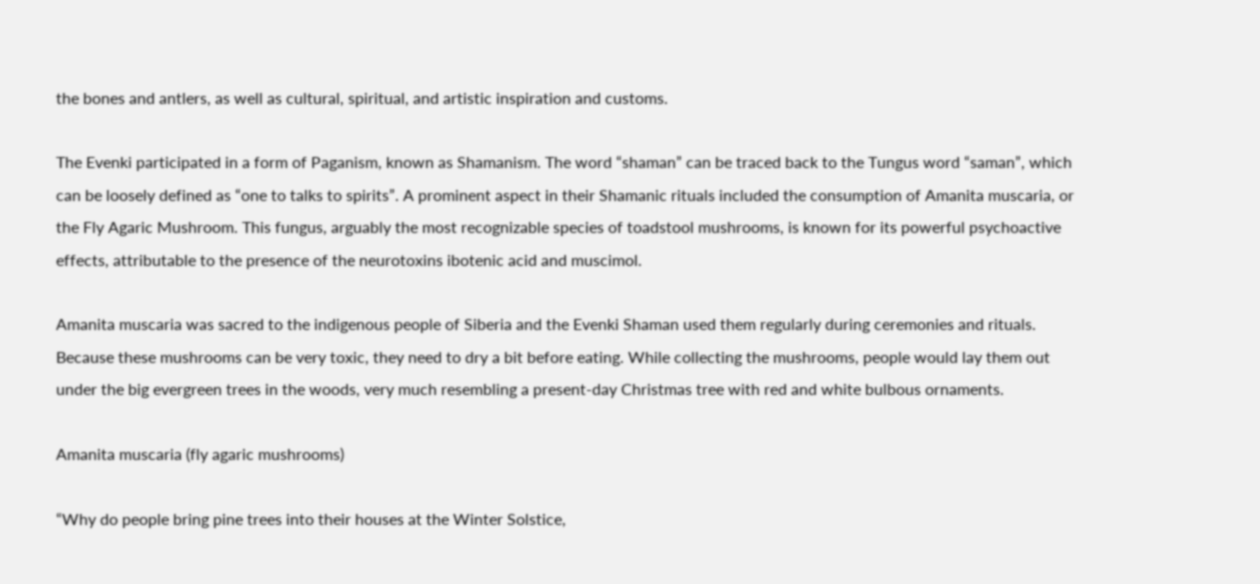the bones and antlers, as well as cultural, spiritual, and artistic inspiration and customs.

The Evenki participated in a form of Paganism, known as Shamanism. The word “shaman” can be traced back to the Tungus word “saman”, which can be loosely defined as “one to talks to spirits”. A prominent aspect in their Shamanic rituals included the consumption of Amanita muscaria, or the Fly Agaric Mushroom. This fungus, arguably the most recognizable species of toadstool mushrooms, is known for its powerful psychoactive effects, attributable to the presence of the neurotoxins ibotenic acid and muscimol.

Amanita muscaria was sacred to the indigenous people of Siberia and the Evenki Shaman used them regularly during ceremonies and rituals. Because these mushrooms can be very toxic, they need to dry a bit before eating. While collecting the mushrooms, people would lay them out under the big evergreen trees in the woods, very much resembling a present-day Christmas tree with red and white bulbous ornaments.

Amanita muscaria (fly agaric mushrooms)

“Why do people bring pine trees into their houses at the Winter Solstice,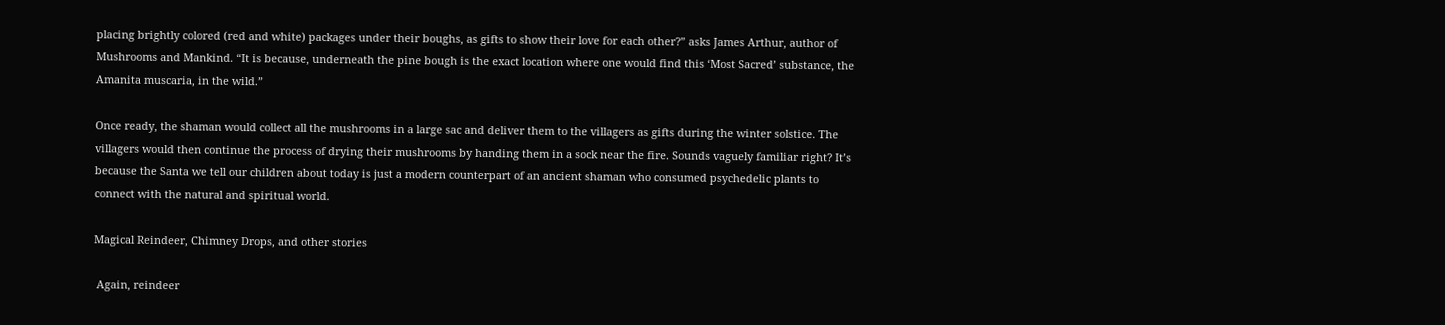placing brightly colored (red and white) packages under their boughs, as gifts to show their love for each other?” asks James Arthur, author of Mushrooms and Mankind. “It is because, underneath the pine bough is the exact location where one would find this ‘Most Sacred’ substance, the Amanita muscaria, in the wild.”

Once ready, the shaman would collect all the mushrooms in a large sac and deliver them to the villagers as gifts during the winter solstice. The villagers would then continue the process of drying their mushrooms by handing them in a sock near the fire. Sounds vaguely familiar right? It’s because the Santa we tell our children about today is just a modern counterpart of an ancient shaman who consumed psychedelic plants to connect with the natural and spiritual world.

Magical Reindeer, Chimney Drops, and other stories

 Again, reindeer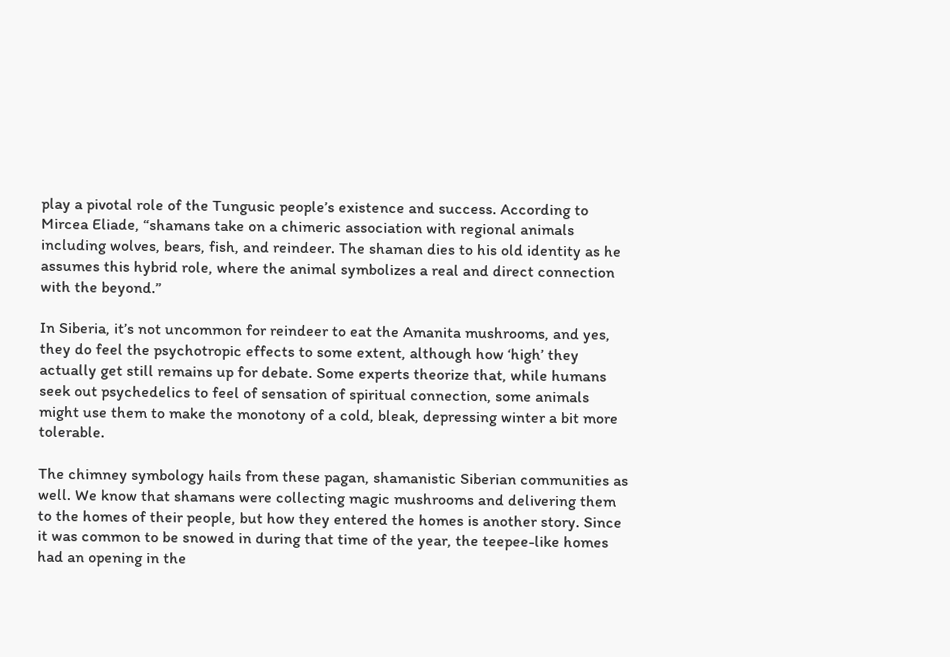play a pivotal role of the Tungusic people’s existence and success. According to Mircea Eliade, “shamans take on a chimeric association with regional animals including wolves, bears, fish, and reindeer. The shaman dies to his old identity as he assumes this hybrid role, where the animal symbolizes a real and direct connection with the beyond.”

In Siberia, it’s not uncommon for reindeer to eat the Amanita mushrooms, and yes, they do feel the psychotropic effects to some extent, although how ‘high’ they actually get still remains up for debate. Some experts theorize that, while humans seek out psychedelics to feel of sensation of spiritual connection, some animals might use them to make the monotony of a cold, bleak, depressing winter a bit more tolerable.

The chimney symbology hails from these pagan, shamanistic Siberian communities as well. We know that shamans were collecting magic mushrooms and delivering them to the homes of their people, but how they entered the homes is another story. Since it was common to be snowed in during that time of the year, the teepee-like homes had an opening in the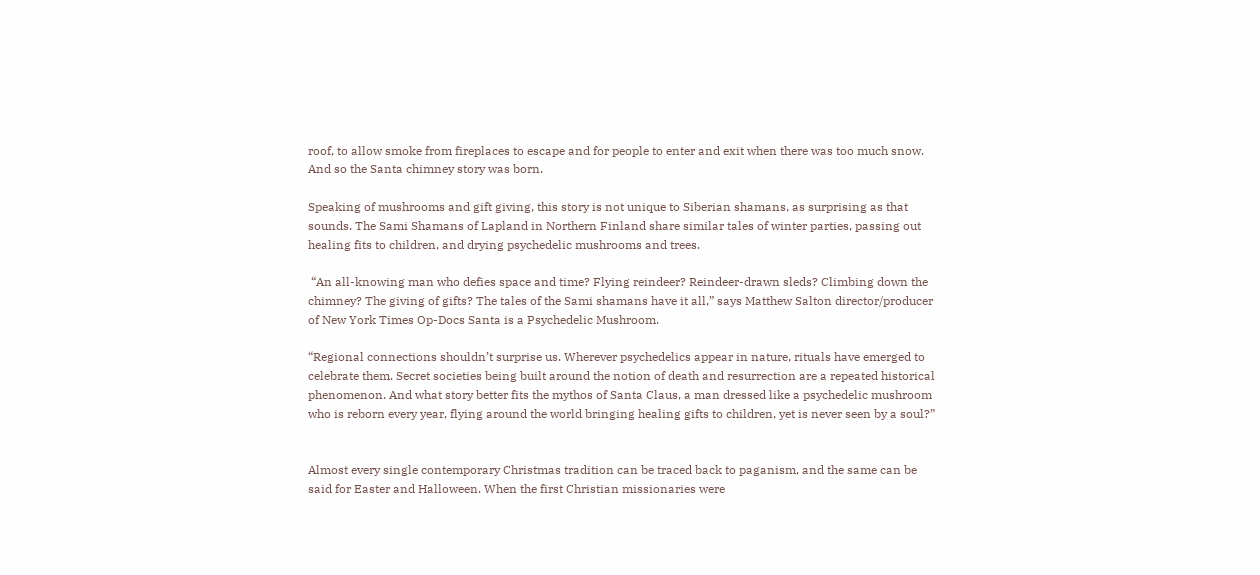roof, to allow smoke from fireplaces to escape and for people to enter and exit when there was too much snow. And so the Santa chimney story was born.

Speaking of mushrooms and gift giving, this story is not unique to Siberian shamans, as surprising as that sounds. The Sami Shamans of Lapland in Northern Finland share similar tales of winter parties, passing out healing fits to children, and drying psychedelic mushrooms and trees.

 “An all-knowing man who defies space and time? Flying reindeer? Reindeer-drawn sleds? Climbing down the chimney? The giving of gifts? The tales of the Sami shamans have it all,” says Matthew Salton director/producer of New York Times Op-Docs Santa is a Psychedelic Mushroom.

“Regional connections shouldn’t surprise us. Wherever psychedelics appear in nature, rituals have emerged to celebrate them. Secret societies being built around the notion of death and resurrection are a repeated historical phenomenon. And what story better fits the mythos of Santa Claus, a man dressed like a psychedelic mushroom who is reborn every year, flying around the world bringing healing gifts to children, yet is never seen by a soul?”


Almost every single contemporary Christmas tradition can be traced back to paganism, and the same can be said for Easter and Halloween. When the first Christian missionaries were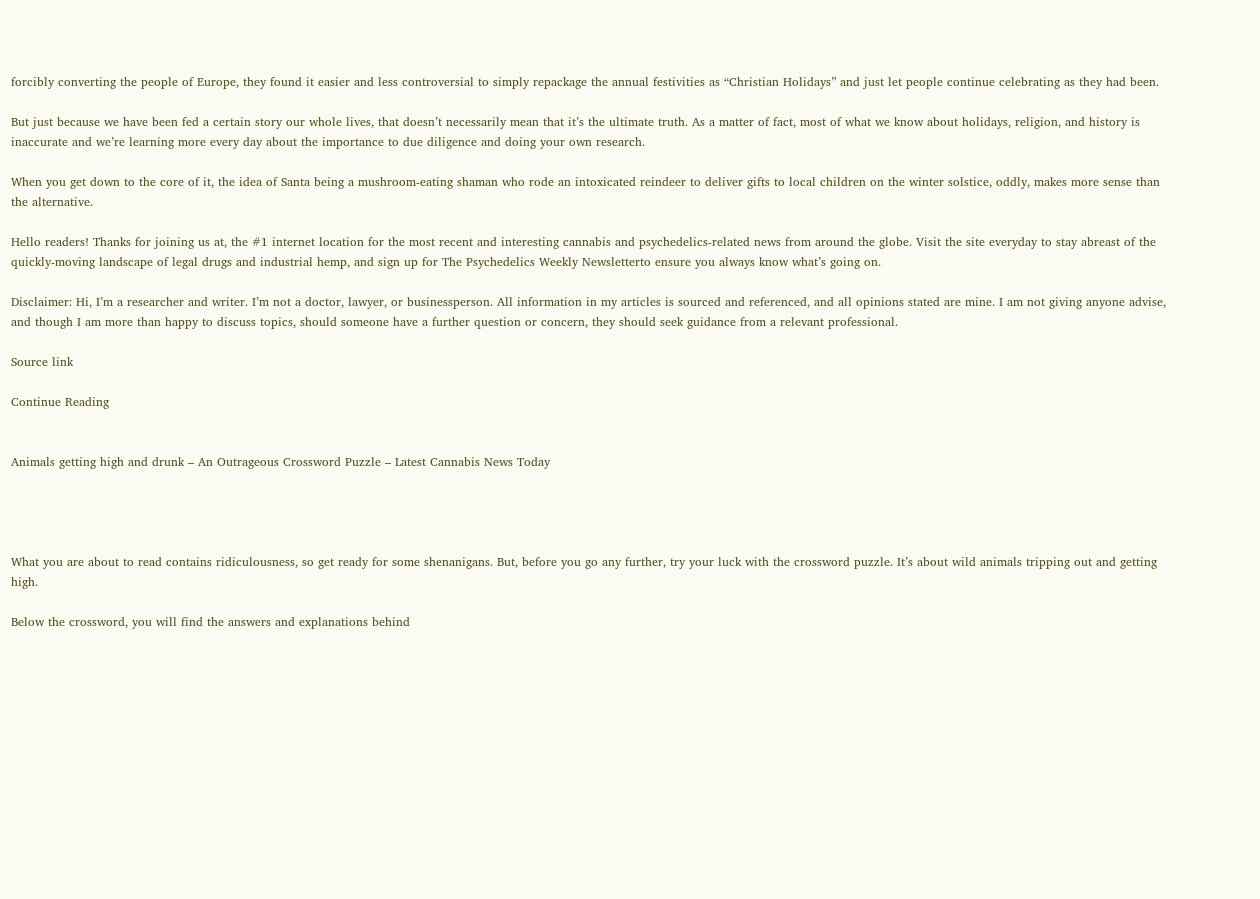forcibly converting the people of Europe, they found it easier and less controversial to simply repackage the annual festivities as “Christian Holidays” and just let people continue celebrating as they had been.

But just because we have been fed a certain story our whole lives, that doesn’t necessarily mean that it’s the ultimate truth. As a matter of fact, most of what we know about holidays, religion, and history is inaccurate and we’re learning more every day about the importance to due diligence and doing your own research.

When you get down to the core of it, the idea of Santa being a mushroom-eating shaman who rode an intoxicated reindeer to deliver gifts to local children on the winter solstice, oddly, makes more sense than the alternative.

Hello readers! Thanks for joining us at, the #1 internet location for the most recent and interesting cannabis and psychedelics-related news from around the globe. Visit the site everyday to stay abreast of the quickly-moving landscape of legal drugs and industrial hemp, and sign up for The Psychedelics Weekly Newsletterto ensure you always know what’s going on.

Disclaimer: Hi, I’m a researcher and writer. I’m not a doctor, lawyer, or businessperson. All information in my articles is sourced and referenced, and all opinions stated are mine. I am not giving anyone advise, and though I am more than happy to discuss topics, should someone have a further question or concern, they should seek guidance from a relevant professional.

Source link

Continue Reading


Animals getting high and drunk – An Outrageous Crossword Puzzle – Latest Cannabis News Today




What you are about to read contains ridiculousness, so get ready for some shenanigans. But, before you go any further, try your luck with the crossword puzzle. It’s about wild animals tripping out and getting high.

Below the crossword, you will find the answers and explanations behind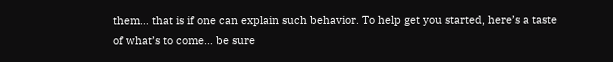them… that is if one can explain such behavior. To help get you started, here’s a taste of what’s to come… be sure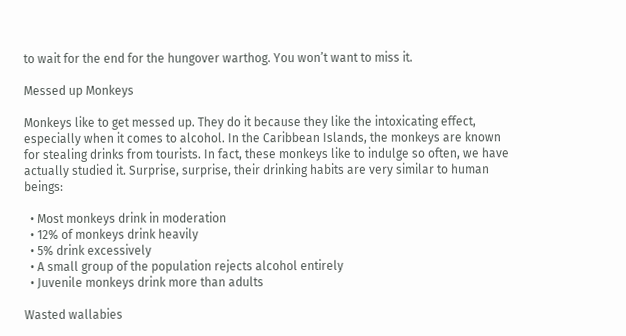to wait for the end for the hungover warthog. You won’t want to miss it.

Messed up Monkeys

Monkeys like to get messed up. They do it because they like the intoxicating effect, especially when it comes to alcohol. In the Caribbean Islands, the monkeys are known for stealing drinks from tourists. In fact, these monkeys like to indulge so often, we have actually studied it. Surprise, surprise, their drinking habits are very similar to human beings:

  • Most monkeys drink in moderation
  • 12% of monkeys drink heavily
  • 5% drink excessively
  • A small group of the population rejects alcohol entirely
  • Juvenile monkeys drink more than adults

Wasted wallabies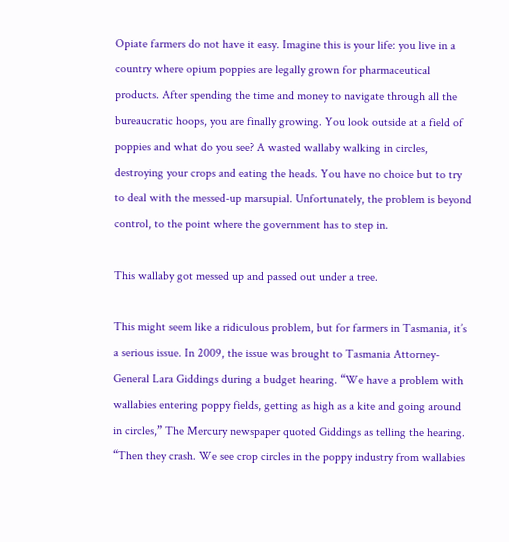Opiate farmers do not have it easy. Imagine this is your life: you live in a country where opium poppies are legally grown for pharmaceutical products. After spending the time and money to navigate through all the bureaucratic hoops, you are finally growing. You look outside at a field of poppies and what do you see? A wasted wallaby walking in circles, destroying your crops and eating the heads. You have no choice but to try to deal with the messed-up marsupial. Unfortunately, the problem is beyond control, to the point where the government has to step in.

This wallaby got messed up and passed out under a tree.

This might seem like a ridiculous problem, but for farmers in Tasmania, it’s a serious issue. In 2009, the issue was brought to Tasmania Attorney-General Lara Giddings during a budget hearing. “We have a problem with wallabies entering poppy fields, getting as high as a kite and going around in circles,” The Mercury newspaper quoted Giddings as telling the hearing. “Then they crash. We see crop circles in the poppy industry from wallabies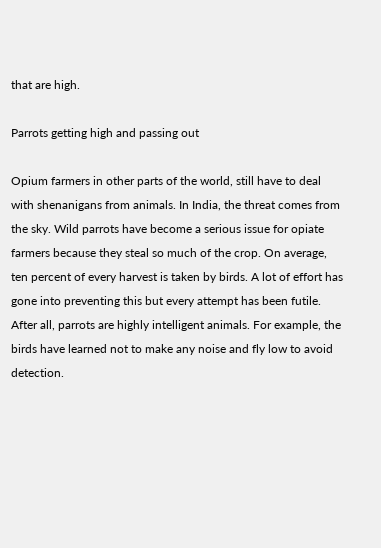that are high.

Parrots getting high and passing out

Opium farmers in other parts of the world, still have to deal with shenanigans from animals. In India, the threat comes from the sky. Wild parrots have become a serious issue for opiate farmers because they steal so much of the crop. On average, ten percent of every harvest is taken by birds. A lot of effort has gone into preventing this but every attempt has been futile. After all, parrots are highly intelligent animals. For example, the birds have learned not to make any noise and fly low to avoid detection.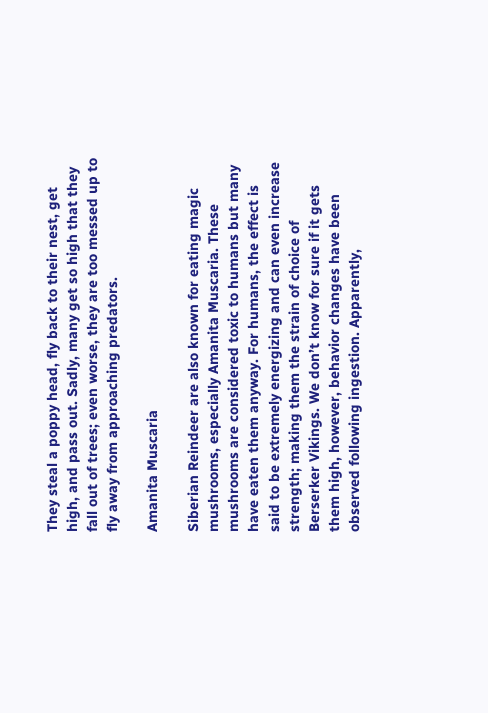They steal a poppy head, fly back to their nest, get high, and pass out. Sadly, many get so high that they fall out of trees; even worse, they are too messed up to fly away from approaching predators.

Amanita Muscaria

Siberian Reindeer are also known for eating magic mushrooms, especially Amanita Muscaria. These mushrooms are considered toxic to humans but many have eaten them anyway. For humans, the effect is said to be extremely energizing and can even increase strength; making them the strain of choice of Berserker Vikings. We don’t know for sure if it gets them high, however, behavior changes have been observed following ingestion. Apparently,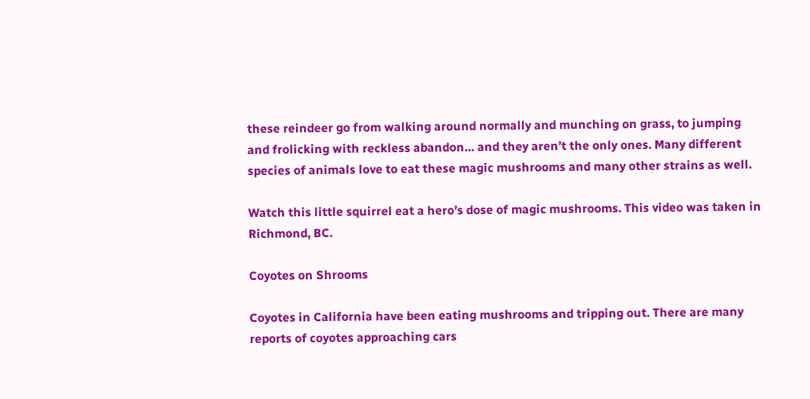these reindeer go from walking around normally and munching on grass, to jumping and frolicking with reckless abandon… and they aren’t the only ones. Many different species of animals love to eat these magic mushrooms and many other strains as well.

Watch this little squirrel eat a hero’s dose of magic mushrooms. This video was taken in Richmond, BC.

Coyotes on Shrooms

Coyotes in California have been eating mushrooms and tripping out. There are many reports of coyotes approaching cars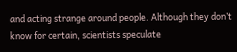and acting strange around people. Although they don’t know for certain, scientists speculate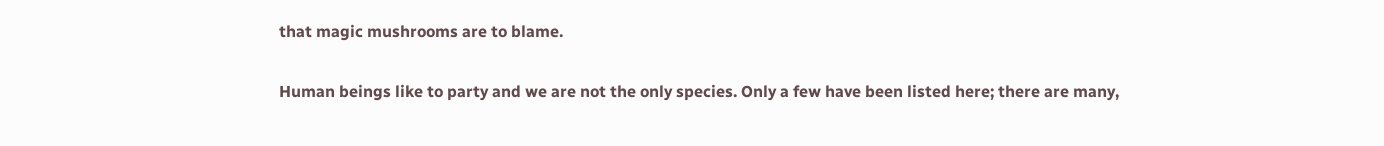that magic mushrooms are to blame.

Human beings like to party and we are not the only species. Only a few have been listed here; there are many,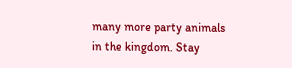many more party animals in the kingdom. Stay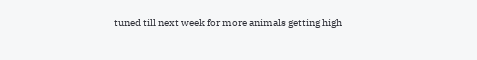tuned till next week for more animals getting high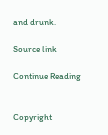and drunk.

Source link

Continue Reading


Copyright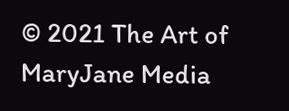© 2021 The Art of MaryJane Media